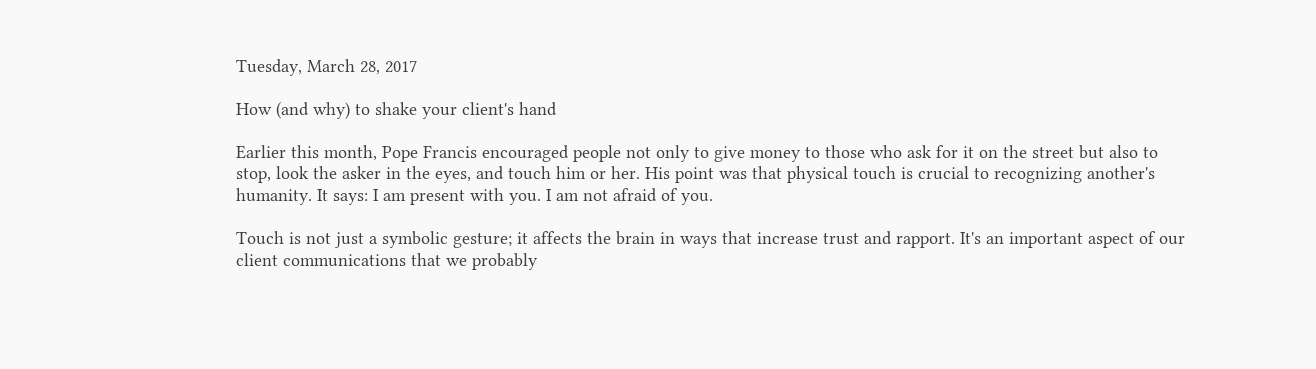Tuesday, March 28, 2017

How (and why) to shake your client's hand

Earlier this month, Pope Francis encouraged people not only to give money to those who ask for it on the street but also to stop, look the asker in the eyes, and touch him or her. His point was that physical touch is crucial to recognizing another's humanity. It says: I am present with you. I am not afraid of you.

Touch is not just a symbolic gesture; it affects the brain in ways that increase trust and rapport. It's an important aspect of our client communications that we probably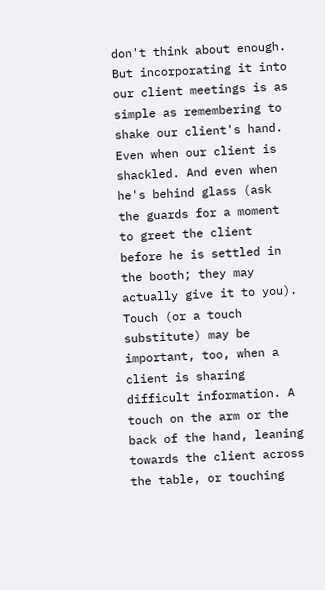don't think about enough. But incorporating it into our client meetings is as simple as remembering to shake our client's hand. Even when our client is shackled. And even when he's behind glass (ask the guards for a moment to greet the client before he is settled in the booth; they may actually give it to you). Touch (or a touch substitute) may be important, too, when a client is sharing difficult information. A touch on the arm or the back of the hand, leaning towards the client across the table, or touching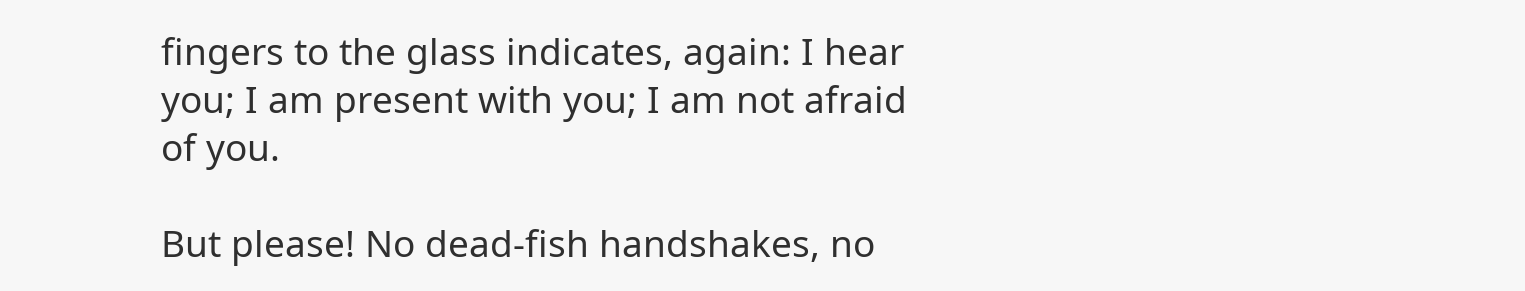fingers to the glass indicates, again: I hear you; I am present with you; I am not afraid of you.

But please! No dead-fish handshakes, no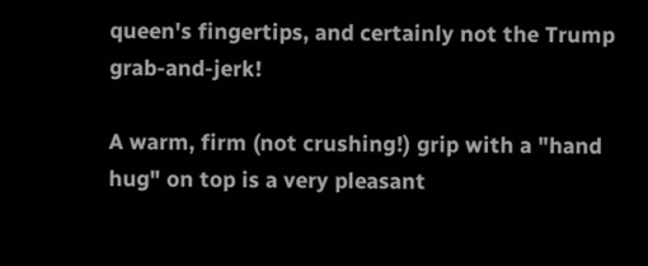queen's fingertips, and certainly not the Trump grab-and-jerk!

A warm, firm (not crushing!) grip with a "hand hug" on top is a very pleasant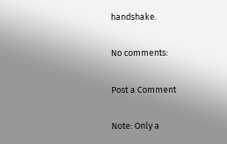handshake.

No comments:

Post a Comment

Note: Only a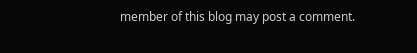member of this blog may post a comment.